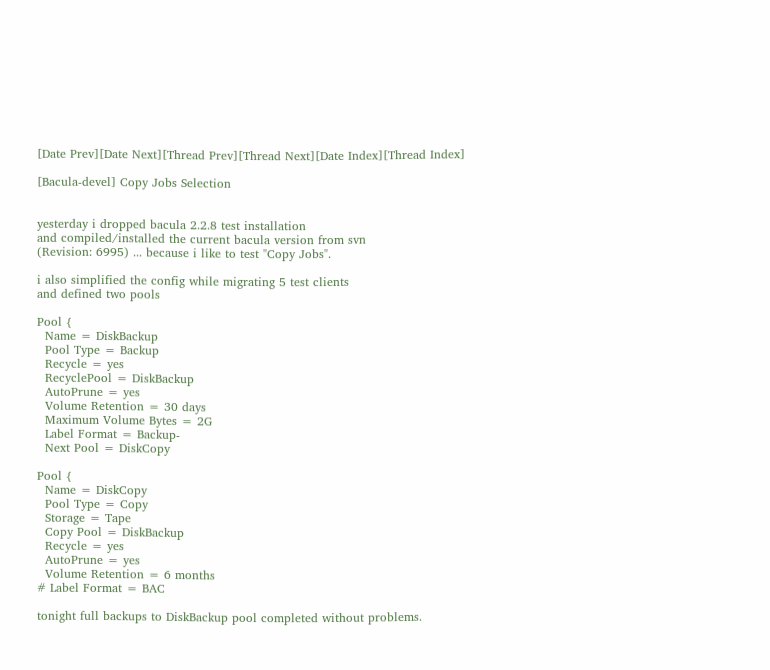[Date Prev][Date Next][Thread Prev][Thread Next][Date Index][Thread Index]

[Bacula-devel] Copy Jobs Selection


yesterday i dropped bacula 2.2.8 test installation
and compiled/installed the current bacula version from svn
(Revision: 6995) ... because i like to test "Copy Jobs".

i also simplified the config while migrating 5 test clients
and defined two pools

Pool {
  Name = DiskBackup
  Pool Type = Backup
  Recycle = yes
  RecyclePool = DiskBackup
  AutoPrune = yes
  Volume Retention = 30 days
  Maximum Volume Bytes = 2G
  Label Format = Backup-
  Next Pool = DiskCopy

Pool {
  Name = DiskCopy
  Pool Type = Copy
  Storage = Tape
  Copy Pool = DiskBackup
  Recycle = yes
  AutoPrune = yes
  Volume Retention = 6 months
# Label Format = BAC

tonight full backups to DiskBackup pool completed without problems.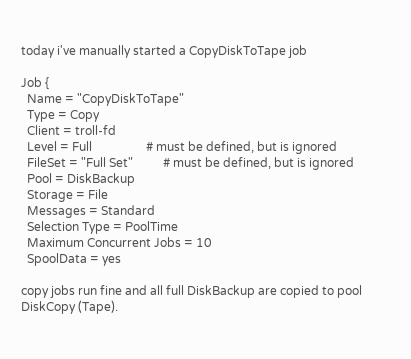today i've manually started a CopyDiskToTape job

Job {
  Name = "CopyDiskToTape"
  Type = Copy
  Client = troll-fd
  Level = Full                  # must be defined, but is ignored
  FileSet = "Full Set"          # must be defined, but is ignored
  Pool = DiskBackup
  Storage = File
  Messages = Standard
  Selection Type = PoolTime
  Maximum Concurrent Jobs = 10
  SpoolData = yes

copy jobs run fine and all full DiskBackup are copied to pool
DiskCopy (Tape).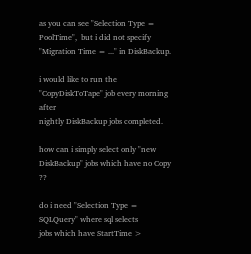as you can see "Selection Type = PoolTime",  but i did not specify
"Migration Time = ..." in DiskBackup.

i would like to run the "CopyDiskToTape" job every morning after
nightly DiskBackup jobs completed.

how can i simply select only "new DiskBackup" jobs which have no Copy ??

do i need "Selection Type = SQLQuery" where sql selects
jobs which have StartTime >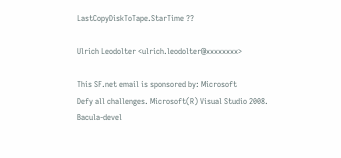LastCopyDiskToTape.StarTime ??

Ulrich Leodolter <ulrich.leodolter@xxxxxxxx>

This SF.net email is sponsored by: Microsoft
Defy all challenges. Microsoft(R) Visual Studio 2008.
Bacula-devel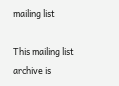mailing list

This mailing list archive is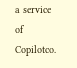a service of Copilotco.